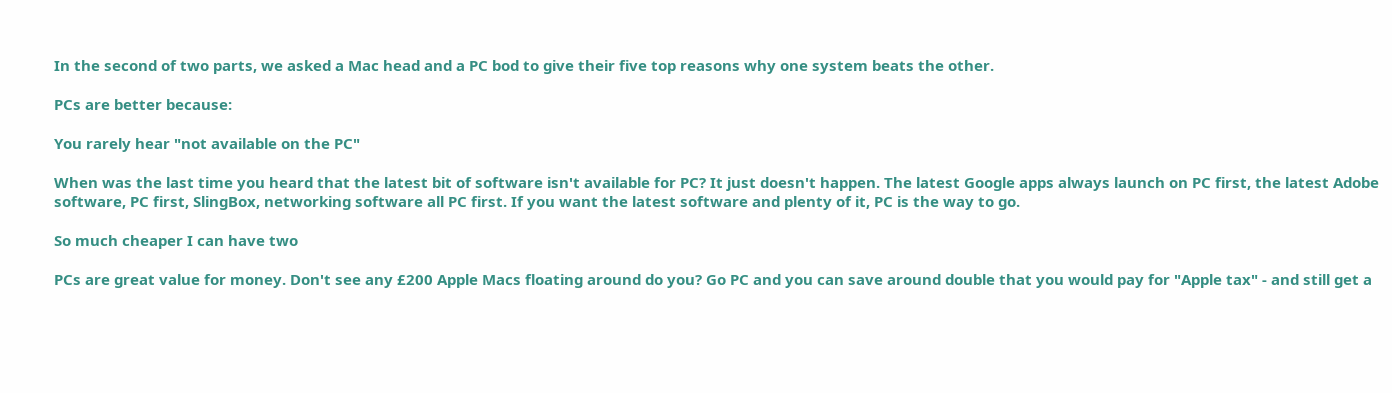In the second of two parts, we asked a Mac head and a PC bod to give their five top reasons why one system beats the other.

PCs are better because:

You rarely hear "not available on the PC"

When was the last time you heard that the latest bit of software isn't available for PC? It just doesn't happen. The latest Google apps always launch on PC first, the latest Adobe software, PC first, SlingBox, networking software all PC first. If you want the latest software and plenty of it, PC is the way to go.

So much cheaper I can have two

PCs are great value for money. Don't see any £200 Apple Macs floating around do you? Go PC and you can save around double that you would pay for "Apple tax" - and still get a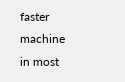faster machine in most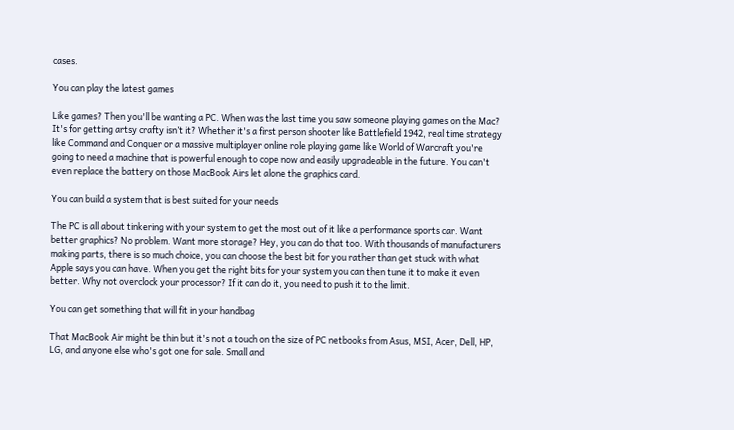cases.

You can play the latest games

Like games? Then you'll be wanting a PC. When was the last time you saw someone playing games on the Mac? It's for getting artsy crafty isn’t it? Whether it's a first person shooter like Battlefield 1942, real time strategy like Command and Conquer or a massive multiplayer online role playing game like World of Warcraft you're going to need a machine that is powerful enough to cope now and easily upgradeable in the future. You can't even replace the battery on those MacBook Airs let alone the graphics card.

You can build a system that is best suited for your needs

The PC is all about tinkering with your system to get the most out of it like a performance sports car. Want better graphics? No problem. Want more storage? Hey, you can do that too. With thousands of manufacturers making parts, there is so much choice, you can choose the best bit for you rather than get stuck with what Apple says you can have. When you get the right bits for your system you can then tune it to make it even better. Why not overclock your processor? If it can do it, you need to push it to the limit.

You can get something that will fit in your handbag

That MacBook Air might be thin but it's not a touch on the size of PC netbooks from Asus, MSI, Acer, Dell, HP, LG, and anyone else who's got one for sale. Small and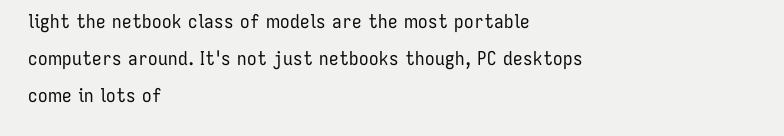light the netbook class of models are the most portable computers around. It's not just netbooks though, PC desktops come in lots of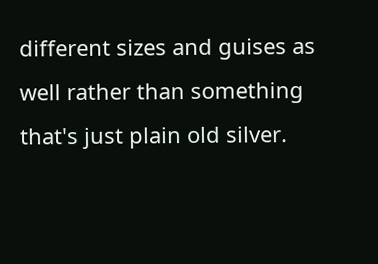different sizes and guises as well rather than something that's just plain old silver.